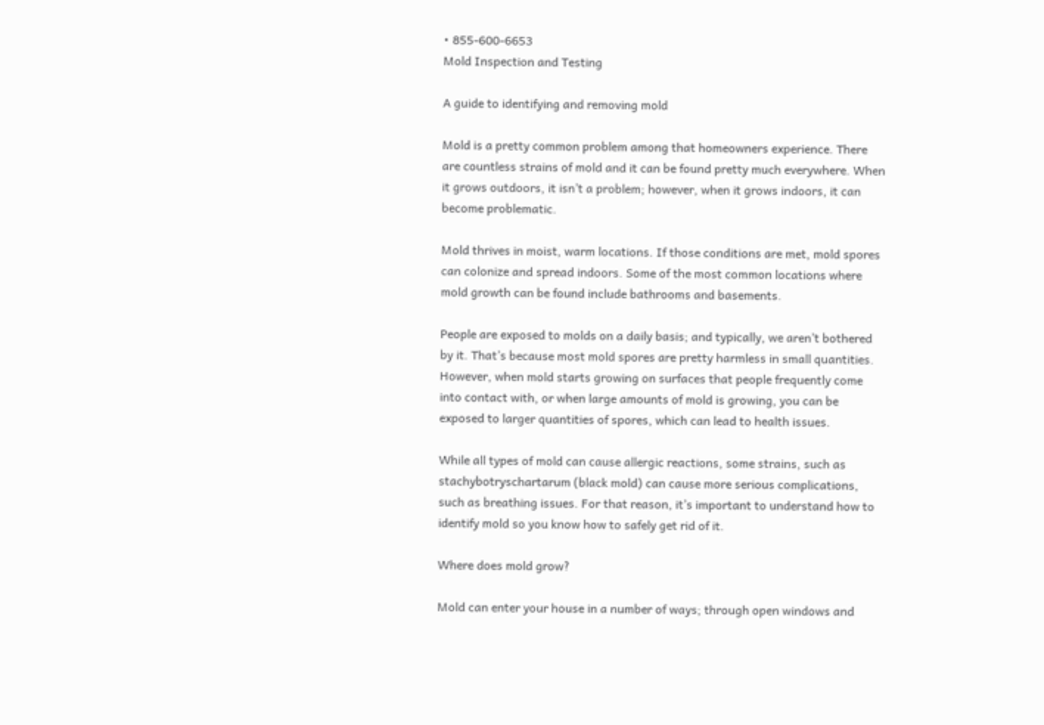• 855-600-6653
Mold Inspection and Testing

A guide to identifying and removing mold

Mold is a pretty common problem among that homeowners experience. There are countless strains of mold and it can be found pretty much everywhere. When it grows outdoors, it isn’t a problem; however, when it grows indoors, it can become problematic.

Mold thrives in moist, warm locations. If those conditions are met, mold spores can colonize and spread indoors. Some of the most common locations where mold growth can be found include bathrooms and basements.

People are exposed to molds on a daily basis; and typically, we aren’t bothered by it. That’s because most mold spores are pretty harmless in small quantities. However, when mold starts growing on surfaces that people frequently come into contact with, or when large amounts of mold is growing, you can be exposed to larger quantities of spores, which can lead to health issues.

While all types of mold can cause allergic reactions, some strains, such as stachybotryschartarum (black mold) can cause more serious complications, such as breathing issues. For that reason, it’s important to understand how to identify mold so you know how to safely get rid of it.

Where does mold grow?

Mold can enter your house in a number of ways; through open windows and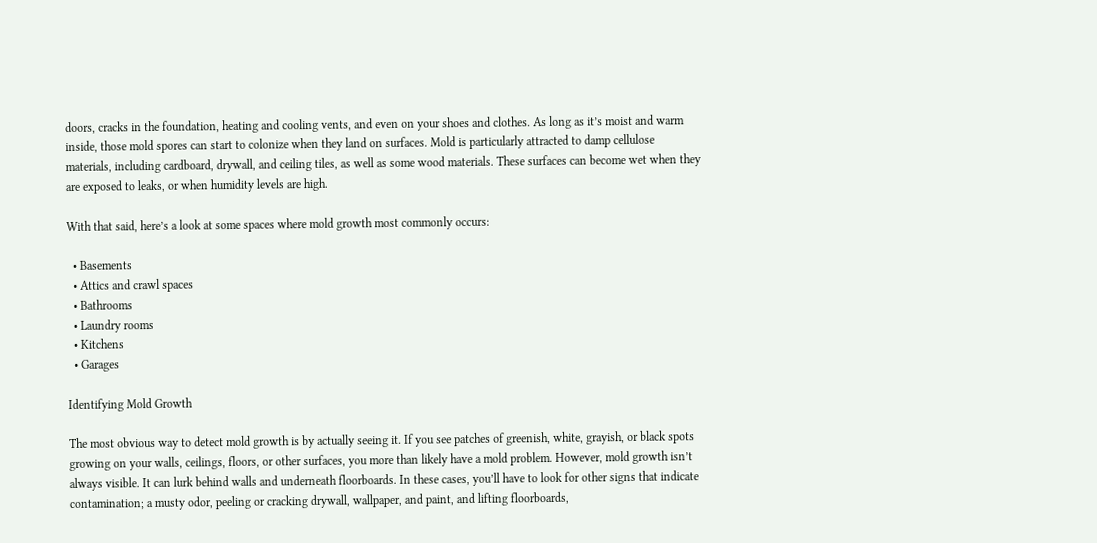doors, cracks in the foundation, heating and cooling vents, and even on your shoes and clothes. As long as it’s moist and warm inside, those mold spores can start to colonize when they land on surfaces. Mold is particularly attracted to damp cellulose materials, including cardboard, drywall, and ceiling tiles, as well as some wood materials. These surfaces can become wet when they are exposed to leaks, or when humidity levels are high.

With that said, here’s a look at some spaces where mold growth most commonly occurs:

  • Basements
  • Attics and crawl spaces
  • Bathrooms
  • Laundry rooms
  • Kitchens
  • Garages

Identifying Mold Growth

The most obvious way to detect mold growth is by actually seeing it. If you see patches of greenish, white, grayish, or black spots growing on your walls, ceilings, floors, or other surfaces, you more than likely have a mold problem. However, mold growth isn’t always visible. It can lurk behind walls and underneath floorboards. In these cases, you’ll have to look for other signs that indicate contamination; a musty odor, peeling or cracking drywall, wallpaper, and paint, and lifting floorboards,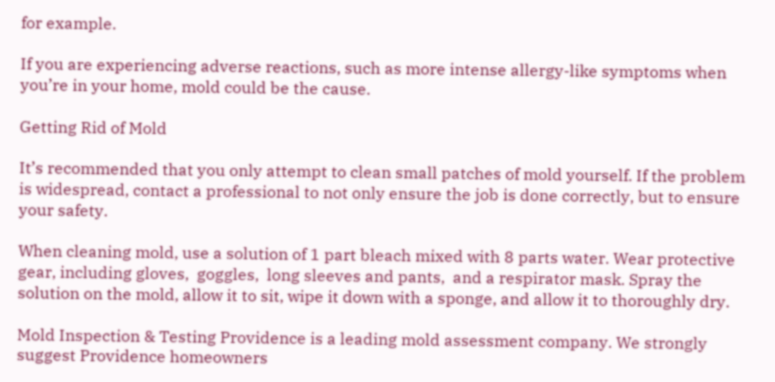for example.

If you are experiencing adverse reactions, such as more intense allergy-like symptoms when you’re in your home, mold could be the cause.

Getting Rid of Mold

It’s recommended that you only attempt to clean small patches of mold yourself. If the problem is widespread, contact a professional to not only ensure the job is done correctly, but to ensure your safety.

When cleaning mold, use a solution of 1 part bleach mixed with 8 parts water. Wear protective gear, including gloves,  goggles,  long sleeves and pants,  and a respirator mask. Spray the solution on the mold, allow it to sit, wipe it down with a sponge, and allow it to thoroughly dry.

Mold Inspection & Testing Providence is a leading mold assessment company. We strongly suggest Providence homeowners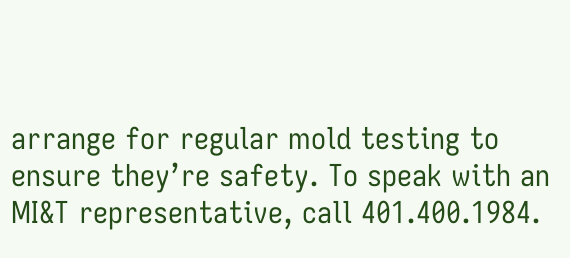arrange for regular mold testing to ensure they’re safety. To speak with an MI&T representative, call 401.400.1984.